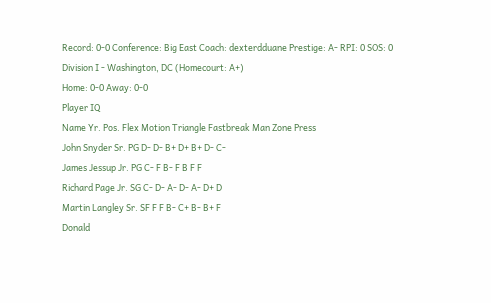Record: 0-0 Conference: Big East Coach: dexterdduane Prestige: A- RPI: 0 SOS: 0
Division I - Washington, DC (Homecourt: A+)
Home: 0-0 Away: 0-0
Player IQ
Name Yr. Pos. Flex Motion Triangle Fastbreak Man Zone Press
John Snyder Sr. PG D- D- B+ D+ B+ D- C-
James Jessup Jr. PG C- F B- F B F F
Richard Page Jr. SG C- D- A- D- A- D+ D
Martin Langley Sr. SF F F B- C+ B- B+ F
Donald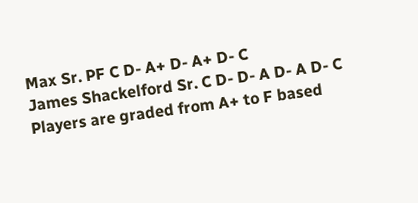Max Sr. PF C D- A+ D- A+ D- C
James Shackelford Sr. C D- D- A D- A D- C
Players are graded from A+ to F based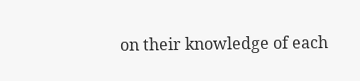on their knowledge of each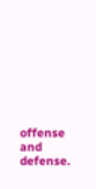offense and defense.